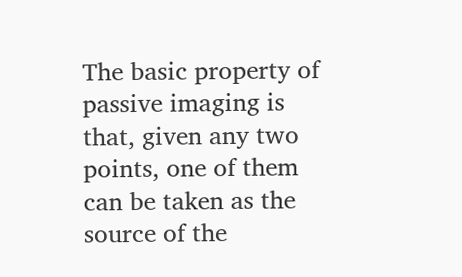The basic property of passive imaging is that, given any two points, one of them can be taken as the source of the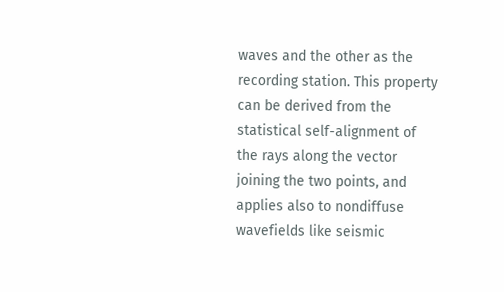waves and the other as the recording station. This property can be derived from the statistical self-alignment of the rays along the vector joining the two points, and applies also to nondiffuse wavefields like seismic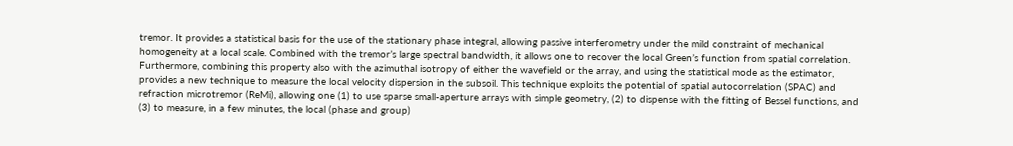tremor. It provides a statistical basis for the use of the stationary phase integral, allowing passive interferometry under the mild constraint of mechanical homogeneity at a local scale. Combined with the tremor’s large spectral bandwidth, it allows one to recover the local Green’s function from spatial correlation. Furthermore, combining this property also with the azimuthal isotropy of either the wavefield or the array, and using the statistical mode as the estimator, provides a new technique to measure the local velocity dispersion in the subsoil. This technique exploits the potential of spatial autocorrelation (SPAC) and refraction microtremor (ReMi), allowing one (1) to use sparse small-aperture arrays with simple geometry, (2) to dispense with the fitting of Bessel functions, and (3) to measure, in a few minutes, the local (phase and group)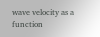wave velocity as a function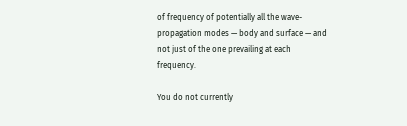of frequency of potentially all the wave-propagation modes — body and surface — and not just of the one prevailing at each frequency.

You do not currently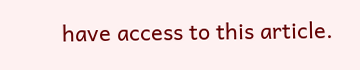have access to this article.